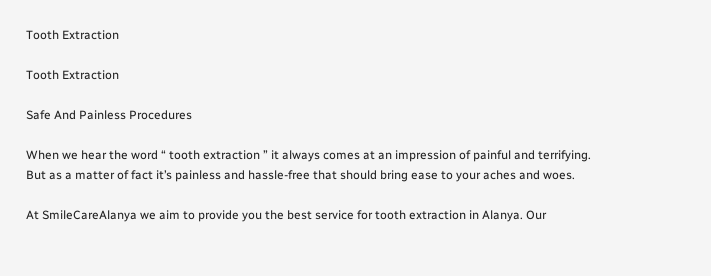Tooth Extraction

Tooth Extraction

Safe And Painless Procedures

When we hear the word “ tooth extraction ” it always comes at an impression of painful and terrifying. But as a matter of fact it’s painless and hassle-free that should bring ease to your aches and woes.

At SmileCareAlanya we aim to provide you the best service for tooth extraction in Alanya. Our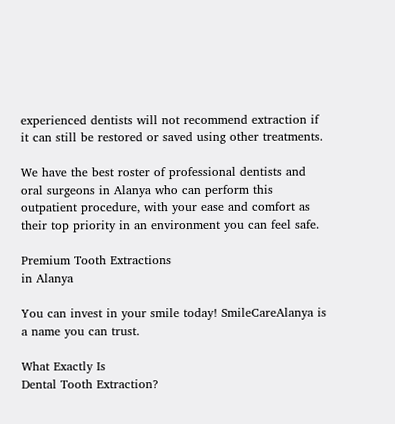experienced dentists will not recommend extraction if it can still be restored or saved using other treatments.

We have the best roster of professional dentists and oral surgeons in Alanya who can perform this outpatient procedure, with your ease and comfort as their top priority in an environment you can feel safe.

Premium Tooth Extractions
in Alanya

You can invest in your smile today! SmileCareAlanya is a name you can trust.

What Exactly Is
Dental Tooth Extraction?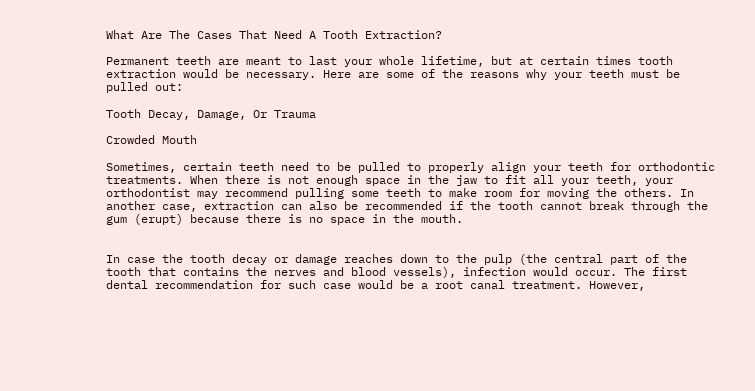What Are The Cases That Need A Tooth Extraction?

Permanent teeth are meant to last your whole lifetime, but at certain times tooth extraction would be necessary. Here are some of the reasons why your teeth must be pulled out:

Tooth Decay, Damage, Or Trauma

Crowded Mouth

Sometimes, certain teeth need to be pulled to properly align your teeth for orthodontic treatments. When there is not enough space in the jaw to fit all your teeth, your orthodontist may recommend pulling some teeth to make room for moving the others. In another case, extraction can also be recommended if the tooth cannot break through the gum (erupt) because there is no space in the mouth.


In case the tooth decay or damage reaches down to the pulp (the central part of the tooth that contains the nerves and blood vessels), infection would occur. The first dental recommendation for such case would be a root canal treatment. However,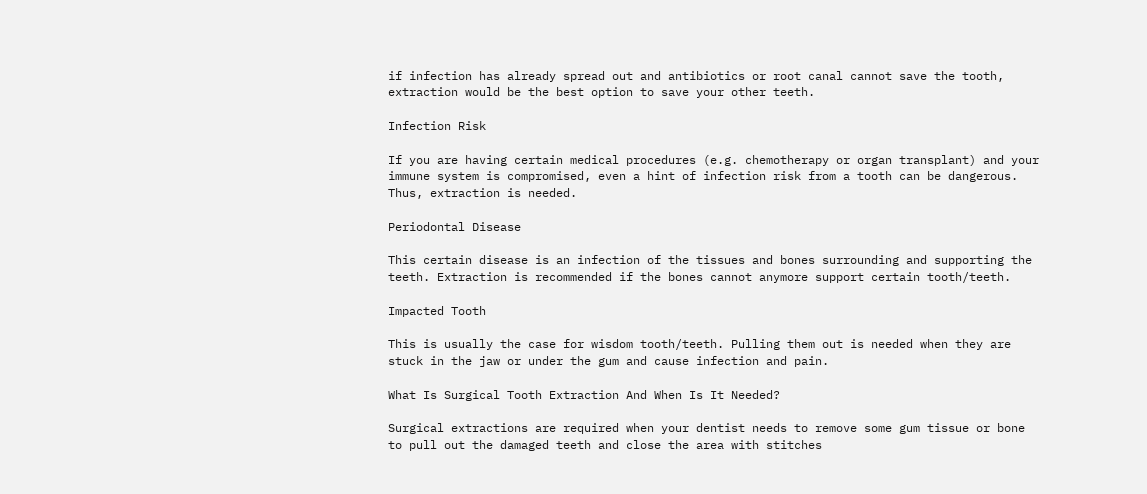if infection has already spread out and antibiotics or root canal cannot save the tooth, extraction would be the best option to save your other teeth.

Infection Risk

If you are having certain medical procedures (e.g. chemotherapy or organ transplant) and your immune system is compromised, even a hint of infection risk from a tooth can be dangerous. Thus, extraction is needed.

Periodontal Disease

This certain disease is an infection of the tissues and bones surrounding and supporting the teeth. Extraction is recommended if the bones cannot anymore support certain tooth/teeth.

Impacted Tooth

This is usually the case for wisdom tooth/teeth. Pulling them out is needed when they are stuck in the jaw or under the gum and cause infection and pain.

What Is Surgical Tooth Extraction And When Is It Needed?

Surgical extractions are required when your dentist needs to remove some gum tissue or bone to pull out the damaged teeth and close the area with stitches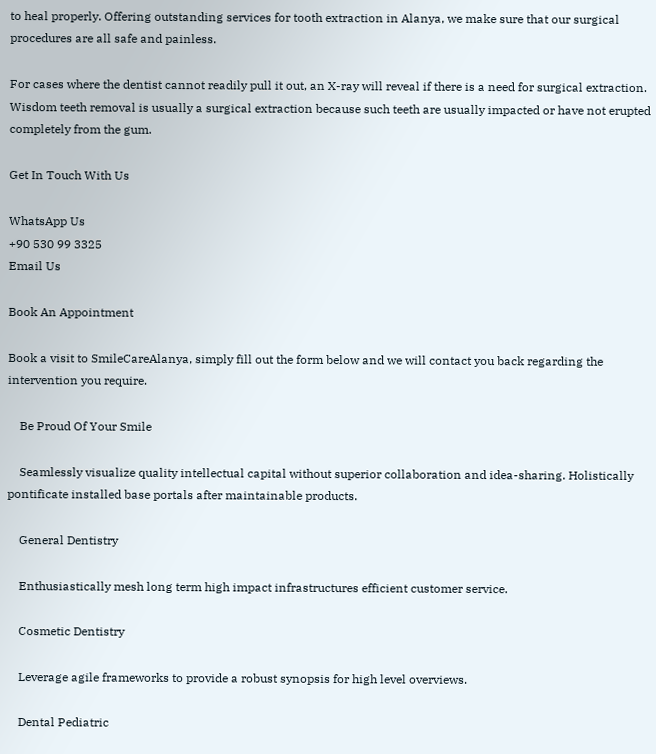to heal properly. Offering outstanding services for tooth extraction in Alanya, we make sure that our surgical procedures are all safe and painless.

For cases where the dentist cannot readily pull it out, an X-ray will reveal if there is a need for surgical extraction. Wisdom teeth removal is usually a surgical extraction because such teeth are usually impacted or have not erupted completely from the gum.

Get In Touch With Us

WhatsApp Us
+90 530 99 3325
Email Us

Book An Appointment

Book a visit to SmileCareAlanya, simply fill out the form below and we will contact you back regarding the intervention you require.

    Be Proud Of Your Smile

    Seamlessly visualize quality intellectual capital without superior collaboration and idea-sharing. Holistically pontificate installed base portals after maintainable products.

    General Dentistry

    Enthusiastically mesh long term high impact infrastructures efficient customer service.

    Cosmetic Dentistry

    Leverage agile frameworks to provide a robust synopsis for high level overviews.

    Dental Pediatric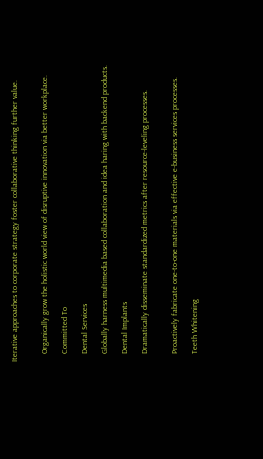Iterative approaches to corporate strategy foster collaborative thinking further value.


    Organically grow the holistic world view of disruptive innovation via better workplace.

    Committed To

    Dental Services

    Globally harness multimedia based collaboration and idea haring with backend products.

    Dental Implants

    Dramatically disseminate standardized metrics after resource-leveling processes.


    Proactively fabricate one-to-one materials via effective e-business services processes.

    Teeth Whitening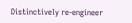Distinctively re-engineer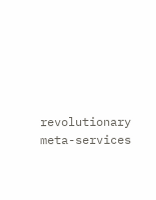revolutionary meta-services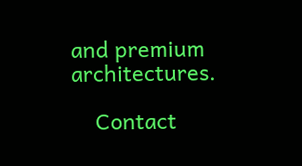and premium architectures.

    Contact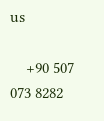us

    +90 507 073 8282